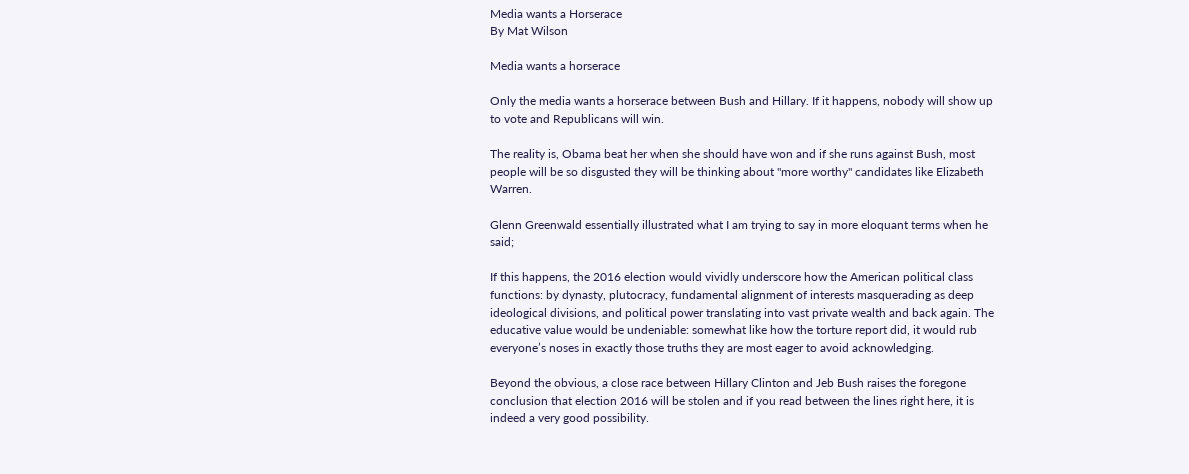Media wants a Horserace
By Mat Wilson

Media wants a horserace

Only the media wants a horserace between Bush and Hillary. If it happens, nobody will show up to vote and Republicans will win.

The reality is, Obama beat her when she should have won and if she runs against Bush, most people will be so disgusted they will be thinking about "more worthy" candidates like Elizabeth Warren.

Glenn Greenwald essentially illustrated what I am trying to say in more eloquant terms when he said;

If this happens, the 2016 election would vividly underscore how the American political class functions: by dynasty, plutocracy, fundamental alignment of interests masquerading as deep ideological divisions, and political power translating into vast private wealth and back again. The educative value would be undeniable: somewhat like how the torture report did, it would rub everyone’s noses in exactly those truths they are most eager to avoid acknowledging.

Beyond the obvious, a close race between Hillary Clinton and Jeb Bush raises the foregone conclusion that election 2016 will be stolen and if you read between the lines right here, it is indeed a very good possibility.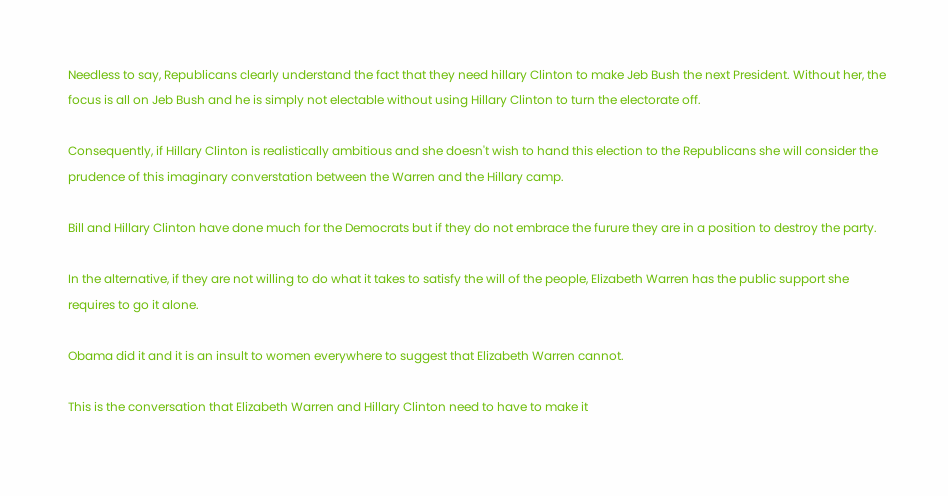Needless to say, Republicans clearly understand the fact that they need hillary Clinton to make Jeb Bush the next President. Without her, the focus is all on Jeb Bush and he is simply not electable without using Hillary Clinton to turn the electorate off.

Consequently, if Hillary Clinton is realistically ambitious and she doesn't wish to hand this election to the Republicans she will consider the prudence of this imaginary converstation between the Warren and the Hillary camp.

Bill and Hillary Clinton have done much for the Democrats but if they do not embrace the furure they are in a position to destroy the party.

In the alternative, if they are not willing to do what it takes to satisfy the will of the people, Elizabeth Warren has the public support she requires to go it alone.

Obama did it and it is an insult to women everywhere to suggest that Elizabeth Warren cannot.

This is the conversation that Elizabeth Warren and Hillary Clinton need to have to make it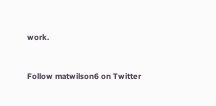work.


Follow matwilson6 on Twitter